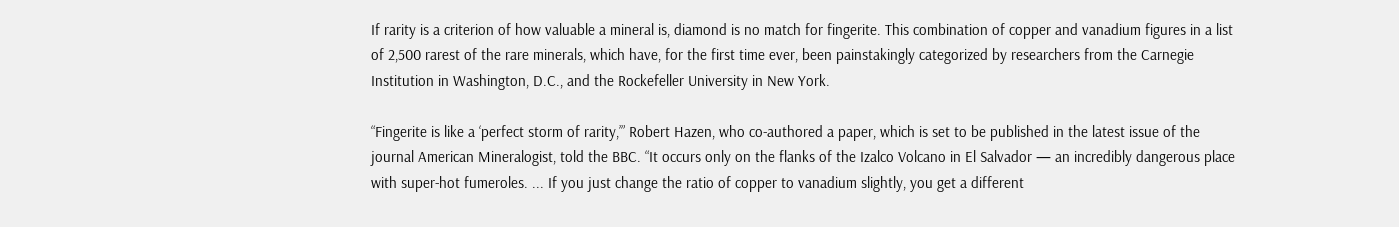If rarity is a criterion of how valuable a mineral is, diamond is no match for fingerite. This combination of copper and vanadium figures in a list of 2,500 rarest of the rare minerals, which have, for the first time ever, been painstakingly categorized by researchers from the Carnegie Institution in Washington, D.C., and the Rockefeller University in New York.

“Fingerite is like a ‘perfect storm of rarity,’” Robert Hazen, who co-authored a paper, which is set to be published in the latest issue of the journal American Mineralogist, told the BBC. “It occurs only on the flanks of the Izalco Volcano in El Salvador — an incredibly dangerous place with super-hot fumeroles. ... If you just change the ratio of copper to vanadium slightly, you get a different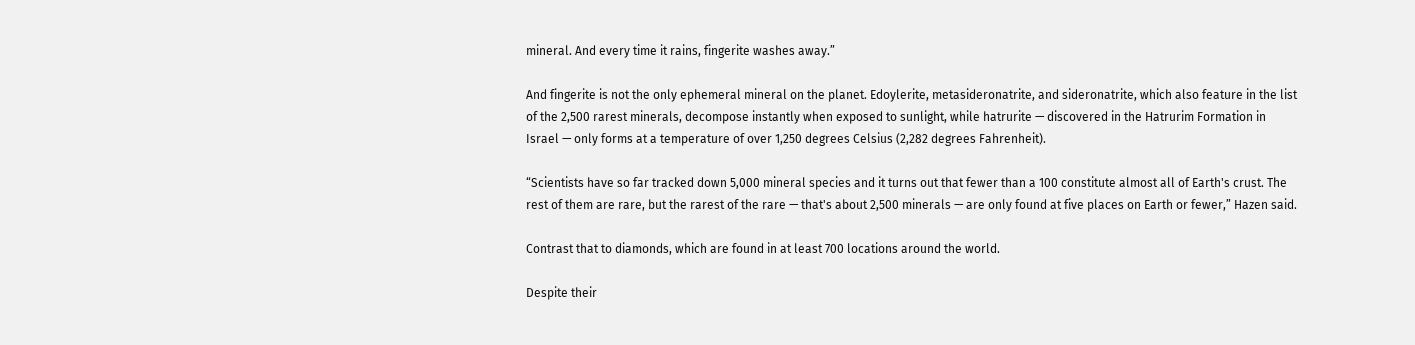mineral. And every time it rains, fingerite washes away.”

And fingerite is not the only ephemeral mineral on the planet. Edoylerite, metasideronatrite, and sideronatrite, which also feature in the list of the 2,500 rarest minerals, decompose instantly when exposed to sunlight, while hatrurite — discovered in the Hatrurim Formation in Israel — only forms at a temperature of over 1,250 degrees Celsius (2,282 degrees Fahrenheit).

“Scientists have so far tracked down 5,000 mineral species and it turns out that fewer than a 100 constitute almost all of Earth's crust. The rest of them are rare, but the rarest of the rare — that's about 2,500 minerals — are only found at five places on Earth or fewer,” Hazen said.

Contrast that to diamonds, which are found in at least 700 locations around the world.

Despite their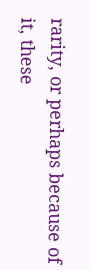rarity, or perhaps because of it, these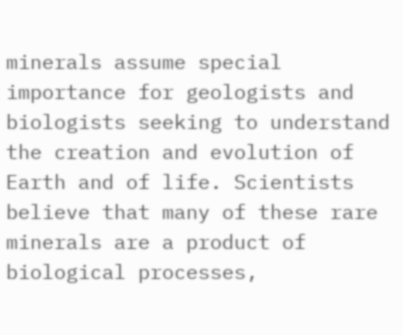minerals assume special importance for geologists and biologists seeking to understand the creation and evolution of Earth and of life. Scientists believe that many of these rare minerals are a product of biological processes,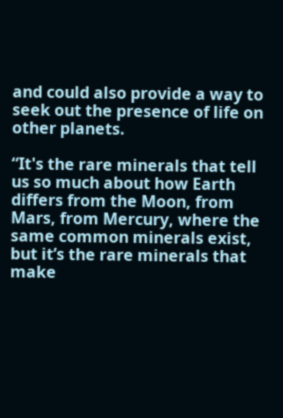and could also provide a way to seek out the presence of life on other planets.

“It's the rare minerals that tell us so much about how Earth differs from the Moon, from Mars, from Mercury, where the same common minerals exist, but it’s the rare minerals that make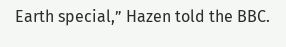Earth special,” Hazen told the BBC.